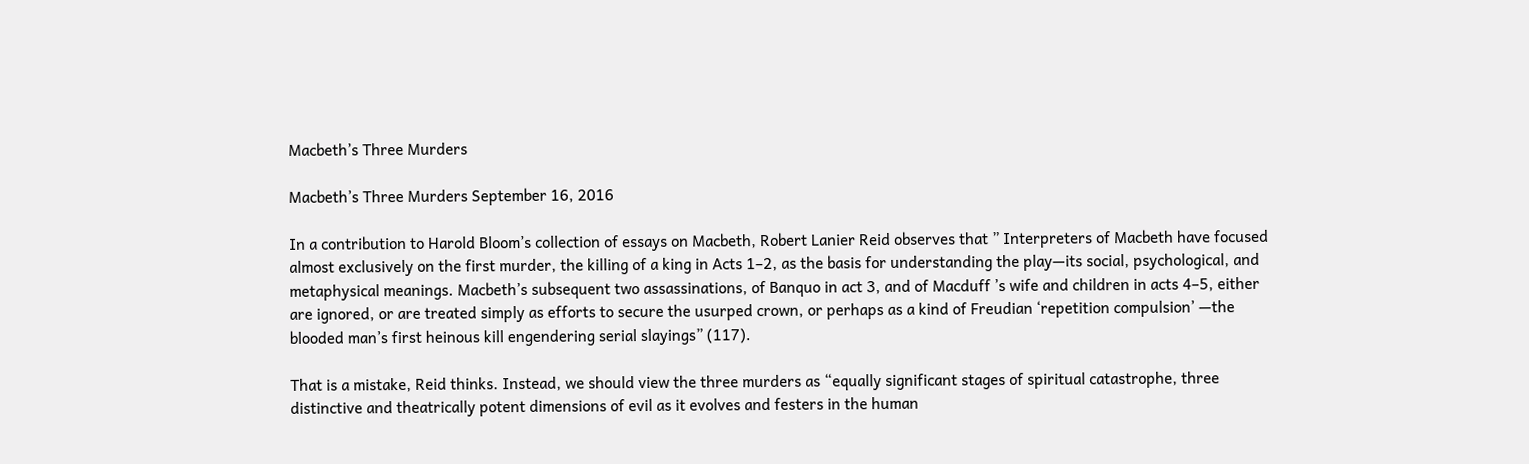Macbeth’s Three Murders

Macbeth’s Three Murders September 16, 2016

In a contribution to Harold Bloom’s collection of essays on Macbeth, Robert Lanier Reid observes that ” Interpreters of Macbeth have focused almost exclusively on the first murder, the killing of a king in Acts 1–2, as the basis for understanding the play—its social, psychological, and metaphysical meanings. Macbeth’s subsequent two assassinations, of Banquo in act 3, and of Macduff ’s wife and children in acts 4–5, either are ignored, or are treated simply as efforts to secure the usurped crown, or perhaps as a kind of Freudian ‘repetition compulsion’ —the blooded man’s first heinous kill engendering serial slayings” (117).

That is a mistake, Reid thinks. Instead, we should view the three murders as “equally significant stages of spiritual catastrophe, three distinctive and theatrically potent dimensions of evil as it evolves and festers in the human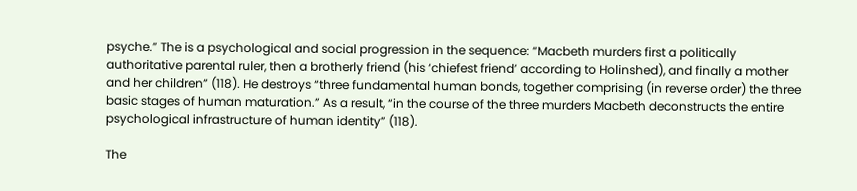psyche.” The is a psychological and social progression in the sequence: “Macbeth murders first a politically authoritative parental ruler, then a brotherly friend (his ‘chiefest friend’ according to Holinshed), and finally a mother and her children” (118). He destroys “three fundamental human bonds, together comprising (in reverse order) the three basic stages of human maturation.” As a result, “in the course of the three murders Macbeth deconstructs the entire psychological infrastructure of human identity” (118).

The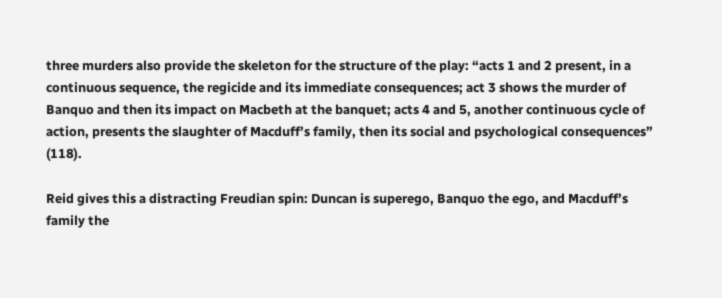three murders also provide the skeleton for the structure of the play: “acts 1 and 2 present, in a continuous sequence, the regicide and its immediate consequences; act 3 shows the murder of Banquo and then its impact on Macbeth at the banquet; acts 4 and 5, another continuous cycle of action, presents the slaughter of Macduff’s family, then its social and psychological consequences” (118).

Reid gives this a distracting Freudian spin: Duncan is superego, Banquo the ego, and Macduff’s family the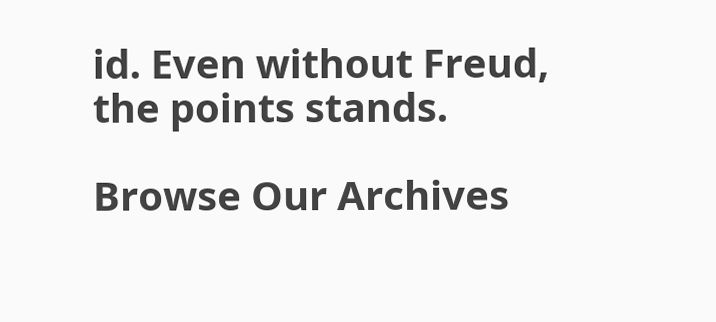id. Even without Freud, the points stands.

Browse Our Archives